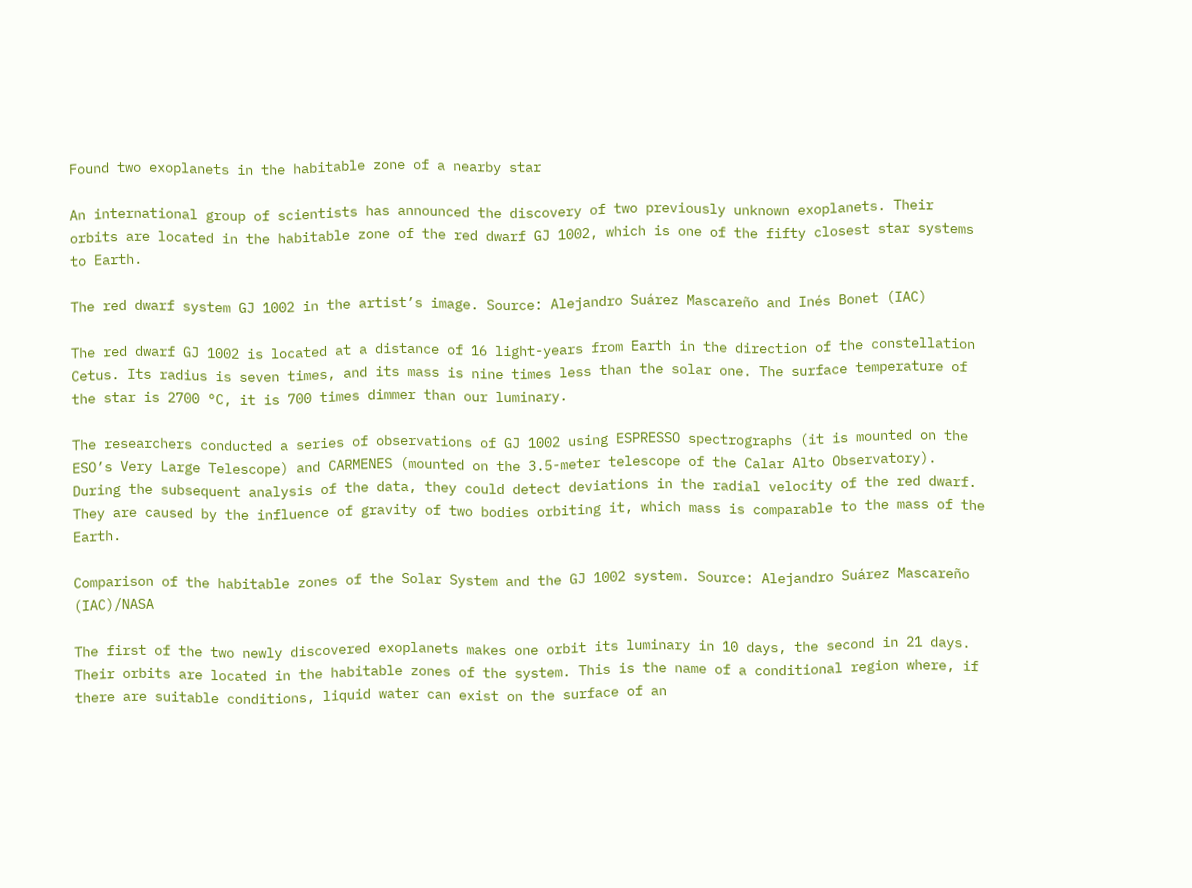Found two exoplanets in the habitable zone of a nearby star

An international group of scientists has announced the discovery of two previously unknown exoplanets. Their orbits are located in the habitable zone of the red dwarf GJ 1002, which is one of the fifty closest star systems to Earth.

The red dwarf system GJ 1002 in the artist’s image. Source: Alejandro Suárez Mascareño and Inés Bonet (IAC)

The red dwarf GJ 1002 is located at a distance of 16 light-years from Earth in the direction of the constellation Cetus. Its radius is seven times, and its mass is nine times less than the solar one. The surface temperature of the star is 2700 °C, it is 700 times dimmer than our luminary.

The researchers conducted a series of observations of GJ 1002 using ESPRESSO spectrographs (it is mounted on the ESO’s Very Large Telescope) and CARMENES (mounted on the 3.5-meter telescope of the Calar Alto Observatory). During the subsequent analysis of the data, they could detect deviations in the radial velocity of the red dwarf. They are caused by the influence of gravity of two bodies orbiting it, which mass is comparable to the mass of the Earth.

Comparison of the habitable zones of the Solar System and the GJ 1002 system. Source: Alejandro Suárez Mascareño (IAC)/NASA

The first of the two newly discovered exoplanets makes one orbit its luminary in 10 days, the second in 21 days. Their orbits are located in the habitable zones of the system. This is the name of a conditional region where, if there are suitable conditions, liquid water can exist on the surface of an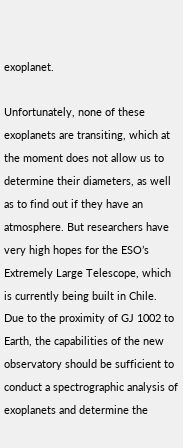exoplanet.

Unfortunately, none of these exoplanets are transiting, which at the moment does not allow us to determine their diameters, as well as to find out if they have an atmosphere. But researchers have very high hopes for the ESO’s Extremely Large Telescope, which is currently being built in Chile. Due to the proximity of GJ 1002 to Earth, the capabilities of the new observatory should be sufficient to conduct a spectrographic analysis of exoplanets and determine the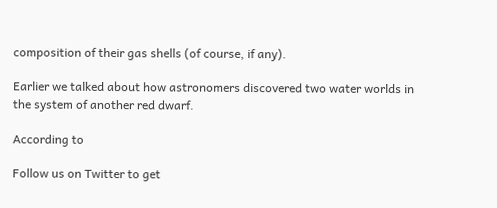composition of their gas shells (of course, if any).

Earlier we talked about how astronomers discovered two water worlds in the system of another red dwarf.

According to

Follow us on Twitter to get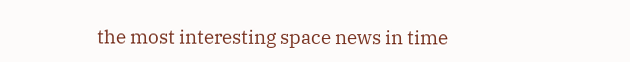the most interesting space news in time